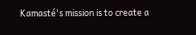Kamasté's mission is to create a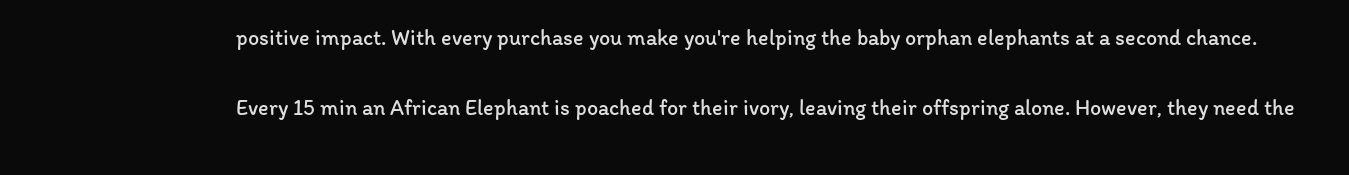positive impact. With every purchase you make you're helping the baby orphan elephants at a second chance.

Every 15 min an African Elephant is poached for their ivory, leaving their offspring alone. However, they need the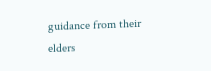guidance from their elders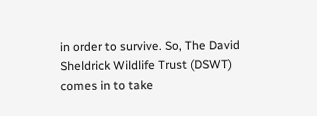in order to survive. So, The David Sheldrick Wildlife Trust (DSWT) comes in to take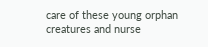care of these young orphan creatures and nurse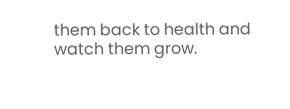them back to health and watch them grow.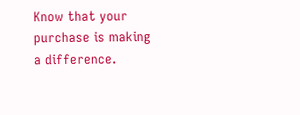Know that your purchase is making a difference.